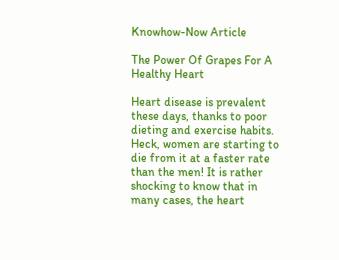Knowhow-Now Article

The Power Of Grapes For A Healthy Heart

Heart disease is prevalent these days, thanks to poor dieting and exercise habits. Heck, women are starting to die from it at a faster rate than the men! It is rather shocking to know that in many cases, the heart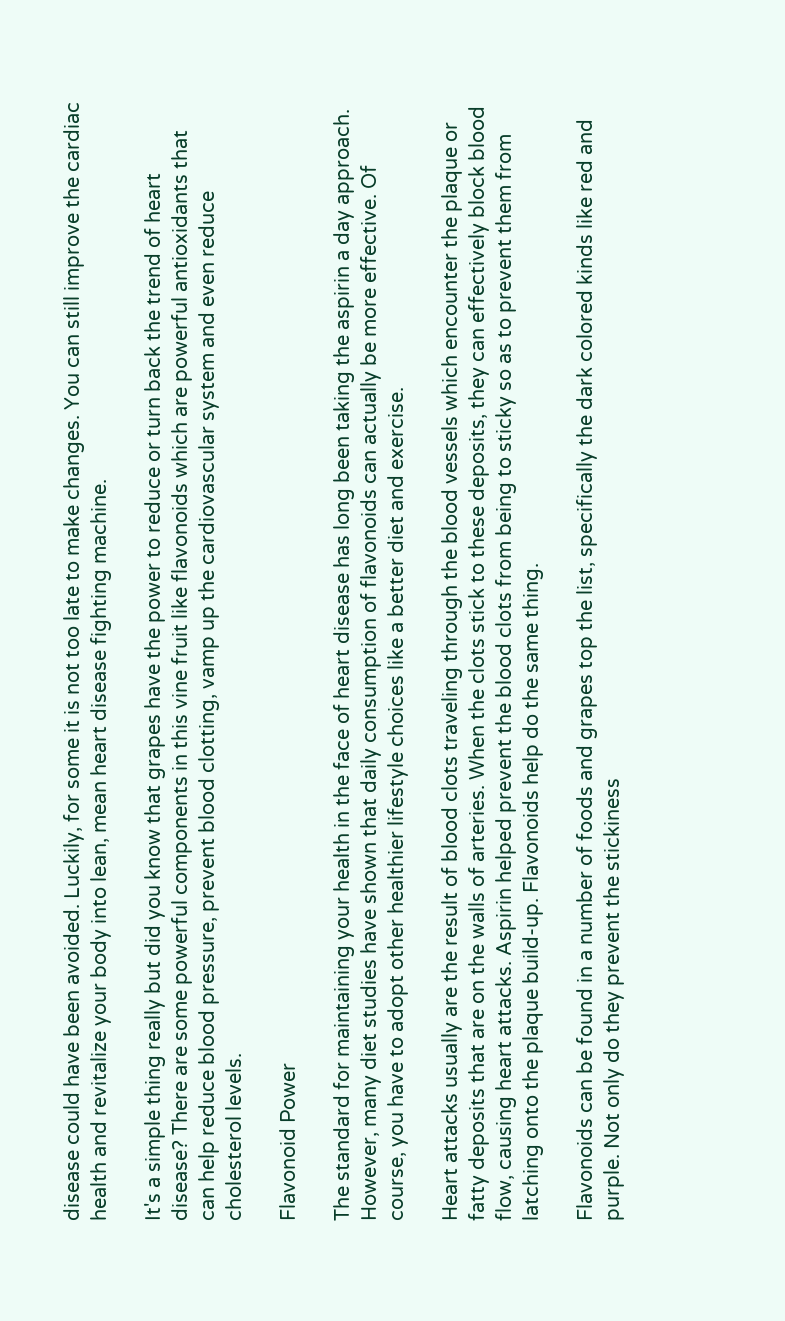disease could have been avoided. Luckily, for some it is not too late to make changes. You can still improve the cardiac health and revitalize your body into lean, mean heart disease fighting machine.

It's a simple thing really but did you know that grapes have the power to reduce or turn back the trend of heart disease? There are some powerful components in this vine fruit like flavonoids which are powerful antioxidants that can help reduce blood pressure, prevent blood clotting, vamp up the cardiovascular system and even reduce cholesterol levels.

Flavonoid Power

The standard for maintaining your health in the face of heart disease has long been taking the aspirin a day approach. However, many diet studies have shown that daily consumption of flavonoids can actually be more effective. Of course, you have to adopt other healthier lifestyle choices like a better diet and exercise.

Heart attacks usually are the result of blood clots traveling through the blood vessels which encounter the plaque or fatty deposits that are on the walls of arteries. When the clots stick to these deposits, they can effectively block blood flow, causing heart attacks. Aspirin helped prevent the blood clots from being to sticky so as to prevent them from latching onto the plaque build-up. Flavonoids help do the same thing.

Flavonoids can be found in a number of foods and grapes top the list, specifically the dark colored kinds like red and purple. Not only do they prevent the stickiness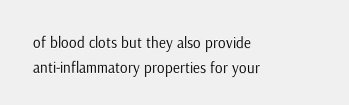of blood clots but they also provide anti-inflammatory properties for your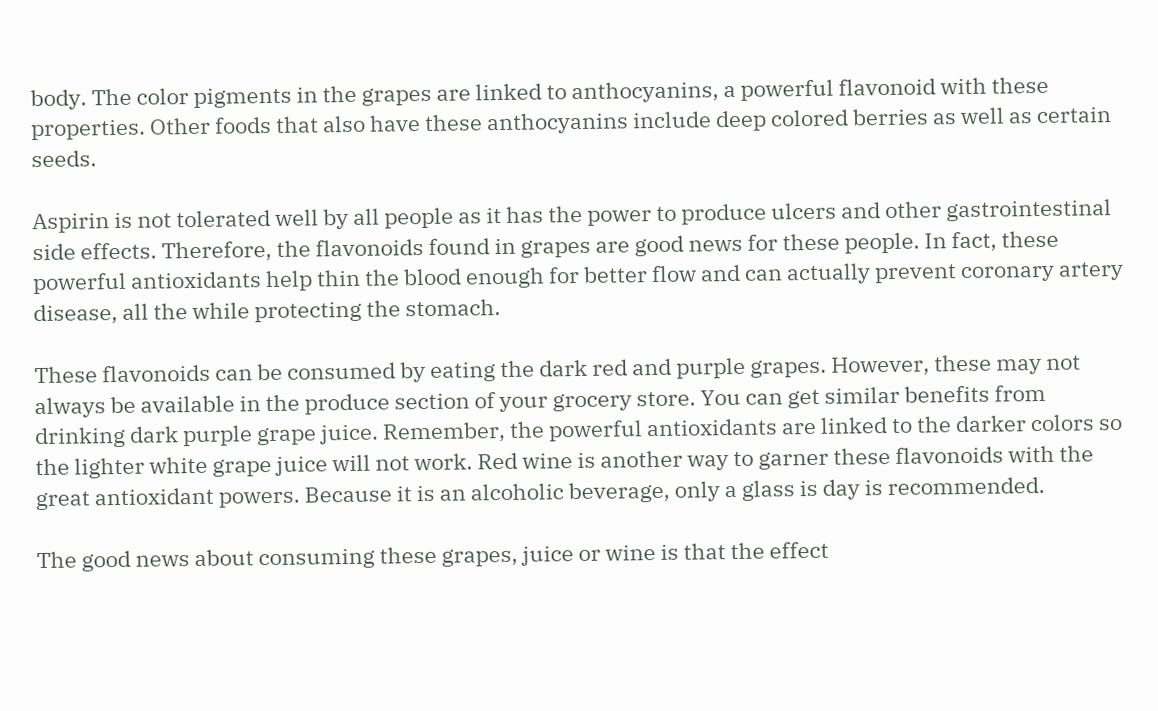body. The color pigments in the grapes are linked to anthocyanins, a powerful flavonoid with these properties. Other foods that also have these anthocyanins include deep colored berries as well as certain seeds.

Aspirin is not tolerated well by all people as it has the power to produce ulcers and other gastrointestinal side effects. Therefore, the flavonoids found in grapes are good news for these people. In fact, these powerful antioxidants help thin the blood enough for better flow and can actually prevent coronary artery disease, all the while protecting the stomach.

These flavonoids can be consumed by eating the dark red and purple grapes. However, these may not always be available in the produce section of your grocery store. You can get similar benefits from drinking dark purple grape juice. Remember, the powerful antioxidants are linked to the darker colors so the lighter white grape juice will not work. Red wine is another way to garner these flavonoids with the great antioxidant powers. Because it is an alcoholic beverage, only a glass is day is recommended.

The good news about consuming these grapes, juice or wine is that the effect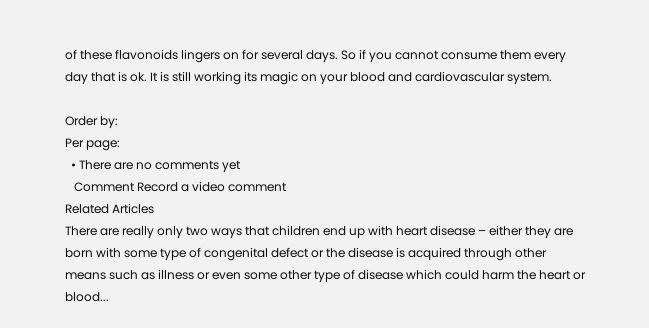of these flavonoids lingers on for several days. So if you cannot consume them every day that is ok. It is still working its magic on your blood and cardiovascular system.

Order by:
Per page:
  • There are no comments yet
   Comment Record a video comment
Related Articles
There are really only two ways that children end up with heart disease – either they are born with some type of congenital defect or the disease is acquired through other means such as illness or even some other type of disease which could harm the heart or blood...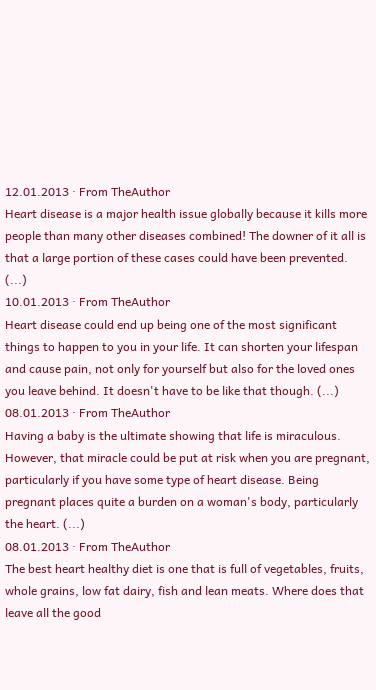12.01.2013 · From TheAuthor
Heart disease is a major health issue globally because it kills more people than many other diseases combined! The downer of it all is that a large portion of these cases could have been prevented. (...)
10.01.2013 · From TheAuthor
Heart disease could end up being one of the most significant things to happen to you in your life. It can shorten your lifespan and cause pain, not only for yourself but also for the loved ones you leave behind. It doesn't have to be like that though. (...)
08.01.2013 · From TheAuthor
Having a baby is the ultimate showing that life is miraculous. However, that miracle could be put at risk when you are pregnant, particularly if you have some type of heart disease. Being pregnant places quite a burden on a woman's body, particularly the heart. (...)
08.01.2013 · From TheAuthor
The best heart healthy diet is one that is full of vegetables, fruits, whole grains, low fat dairy, fish and lean meats. Where does that leave all the good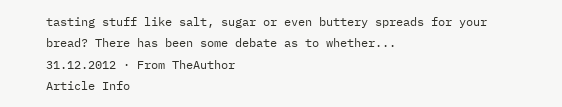tasting stuff like salt, sugar or even buttery spreads for your bread? There has been some debate as to whether...
31.12.2012 · From TheAuthor
Article Info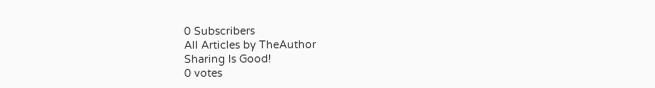0 Subscribers
All Articles by TheAuthor
Sharing Is Good!
0 votes